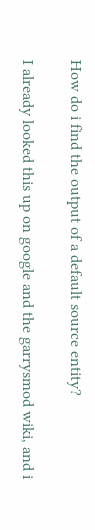How do i find the output of a default source entity?

I already looked this up on google and the garrysmod wiki, and i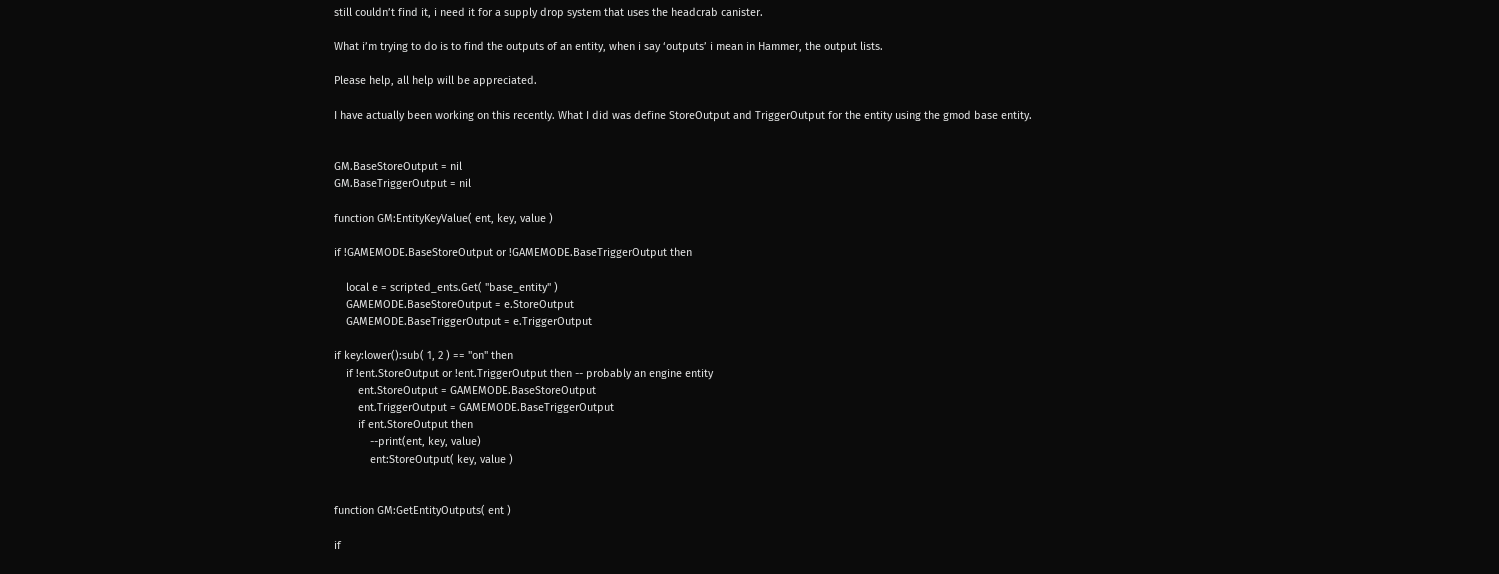still couldn’t find it, i need it for a supply drop system that uses the headcrab canister.

What i’m trying to do is to find the outputs of an entity, when i say ‘outputs’ i mean in Hammer, the output lists.

Please help, all help will be appreciated.

I have actually been working on this recently. What I did was define StoreOutput and TriggerOutput for the entity using the gmod base entity.


GM.BaseStoreOutput = nil
GM.BaseTriggerOutput = nil

function GM:EntityKeyValue( ent, key, value )

if !GAMEMODE.BaseStoreOutput or !GAMEMODE.BaseTriggerOutput then

    local e = scripted_ents.Get( "base_entity" )
    GAMEMODE.BaseStoreOutput = e.StoreOutput
    GAMEMODE.BaseTriggerOutput = e.TriggerOutput

if key:lower():sub( 1, 2 ) == "on" then
    if !ent.StoreOutput or !ent.TriggerOutput then -- probably an engine entity
        ent.StoreOutput = GAMEMODE.BaseStoreOutput
        ent.TriggerOutput = GAMEMODE.BaseTriggerOutput
        if ent.StoreOutput then
            --print(ent, key, value)
            ent:StoreOutput( key, value )


function GM:GetEntityOutputs( ent )

if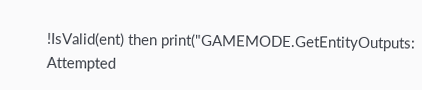!IsValid(ent) then print("GAMEMODE.GetEntityOutputs: Attempted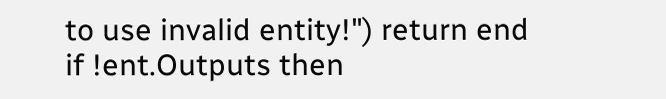to use invalid entity!") return end
if !ent.Outputs then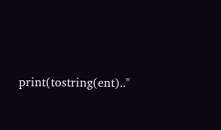print(tostring(ent).."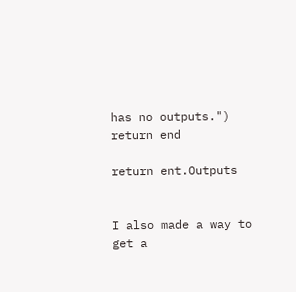has no outputs.") return end

return ent.Outputs


I also made a way to get a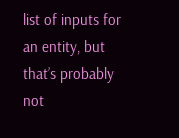list of inputs for an entity, but that’s probably not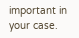important in your case.